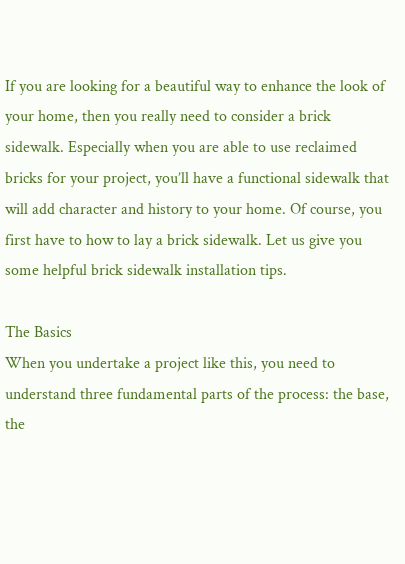If you are looking for a beautiful way to enhance the look of your home, then you really need to consider a brick sidewalk. Especially when you are able to use reclaimed bricks for your project, you’ll have a functional sidewalk that will add character and history to your home. Of course, you first have to how to lay a brick sidewalk. Let us give you some helpful brick sidewalk installation tips.

The Basics
When you undertake a project like this, you need to understand three fundamental parts of the process: the base, the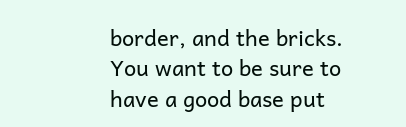border, and the bricks. You want to be sure to have a good base put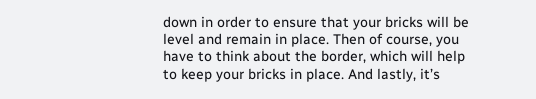down in order to ensure that your bricks will be level and remain in place. Then of course, you have to think about the border, which will help to keep your bricks in place. And lastly, it’s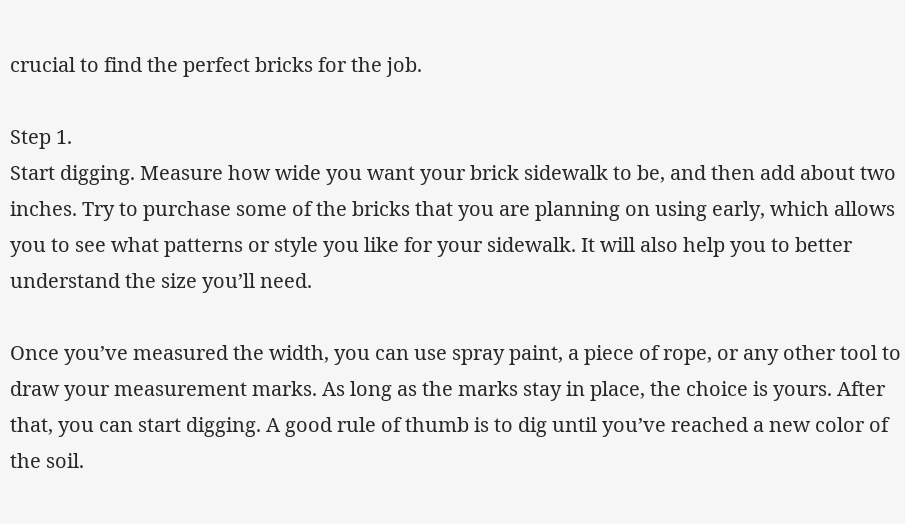crucial to find the perfect bricks for the job.

Step 1.
Start digging. Measure how wide you want your brick sidewalk to be, and then add about two inches. Try to purchase some of the bricks that you are planning on using early, which allows you to see what patterns or style you like for your sidewalk. It will also help you to better understand the size you’ll need.

Once you’ve measured the width, you can use spray paint, a piece of rope, or any other tool to draw your measurement marks. As long as the marks stay in place, the choice is yours. After that, you can start digging. A good rule of thumb is to dig until you’ve reached a new color of the soil.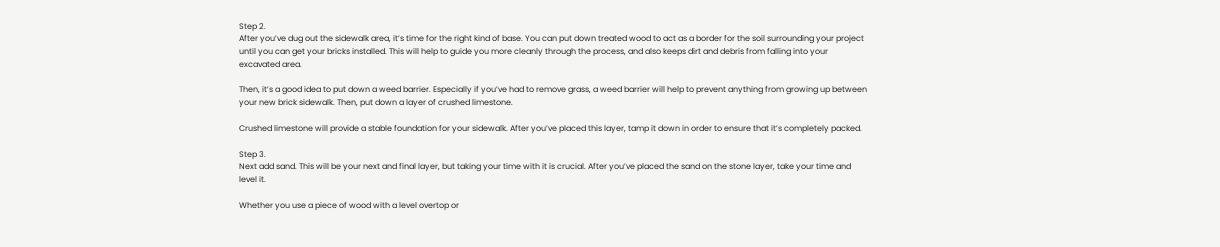Step 2.
After you’ve dug out the sidewalk area, it’s time for the right kind of base. You can put down treated wood to act as a border for the soil surrounding your project until you can get your bricks installed. This will help to guide you more cleanly through the process, and also keeps dirt and debris from falling into your excavated area.

Then, it’s a good idea to put down a weed barrier. Especially if you’ve had to remove grass, a weed barrier will help to prevent anything from growing up between your new brick sidewalk. Then, put down a layer of crushed limestone.

Crushed limestone will provide a stable foundation for your sidewalk. After you’ve placed this layer, tamp it down in order to ensure that it’s completely packed.

Step 3.
Next add sand. This will be your next and final layer, but taking your time with it is crucial. After you’ve placed the sand on the stone layer, take your time and level it.

Whether you use a piece of wood with a level overtop or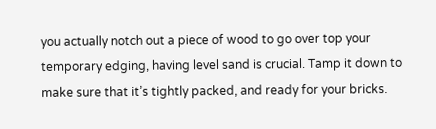you actually notch out a piece of wood to go over top your temporary edging, having level sand is crucial. Tamp it down to make sure that it’s tightly packed, and ready for your bricks.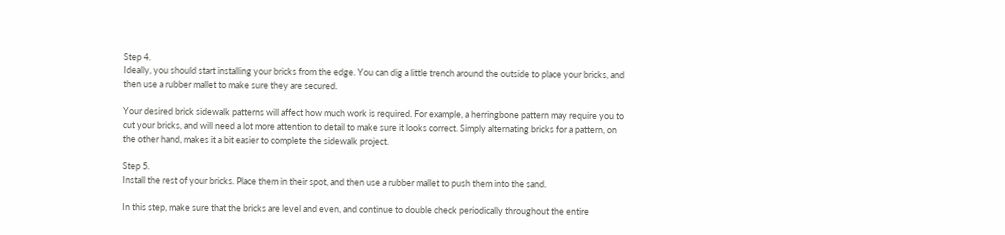Step 4.
Ideally, you should start installing your bricks from the edge. You can dig a little trench around the outside to place your bricks, and then use a rubber mallet to make sure they are secured.

Your desired brick sidewalk patterns will affect how much work is required. For example, a herringbone pattern may require you to cut your bricks, and will need a lot more attention to detail to make sure it looks correct. Simply alternating bricks for a pattern, on the other hand, makes it a bit easier to complete the sidewalk project.

Step 5.
Install the rest of your bricks. Place them in their spot, and then use a rubber mallet to push them into the sand.

In this step, make sure that the bricks are level and even, and continue to double check periodically throughout the entire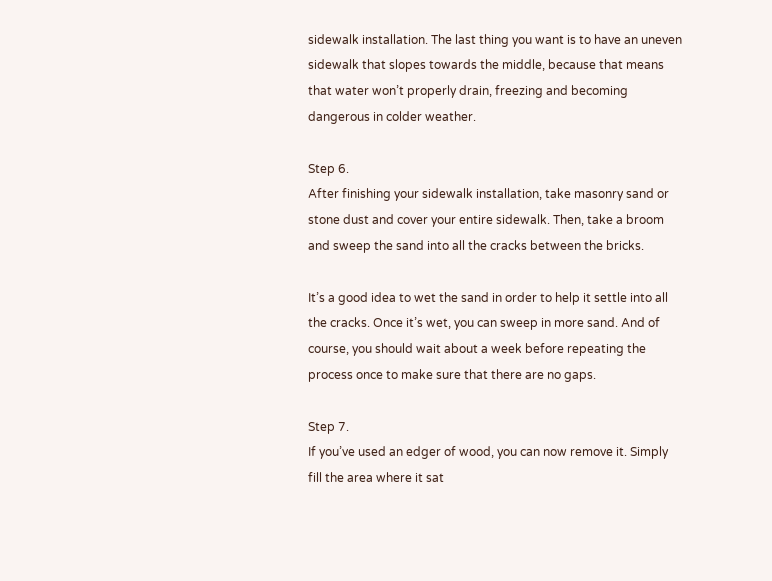sidewalk installation. The last thing you want is to have an uneven sidewalk that slopes towards the middle, because that means that water won’t properly drain, freezing and becoming dangerous in colder weather.

Step 6.
After finishing your sidewalk installation, take masonry sand or stone dust and cover your entire sidewalk. Then, take a broom and sweep the sand into all the cracks between the bricks.

It’s a good idea to wet the sand in order to help it settle into all the cracks. Once it’s wet, you can sweep in more sand. And of course, you should wait about a week before repeating the process once to make sure that there are no gaps.

Step 7.
If you’ve used an edger of wood, you can now remove it. Simply fill the area where it sat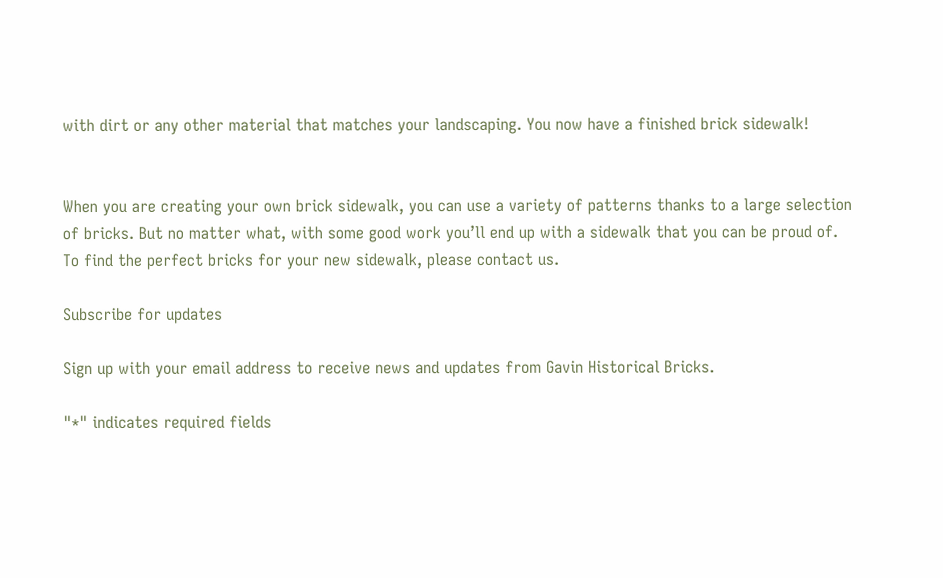with dirt or any other material that matches your landscaping. You now have a finished brick sidewalk!


When you are creating your own brick sidewalk, you can use a variety of patterns thanks to a large selection of bricks. But no matter what, with some good work you’ll end up with a sidewalk that you can be proud of. To find the perfect bricks for your new sidewalk, please contact us.

Subscribe for updates

Sign up with your email address to receive news and updates from Gavin Historical Bricks.

"*" indicates required fields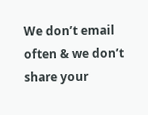We don’t email often & we don’t share your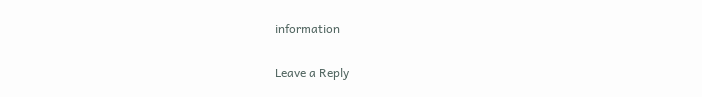information

Leave a Reply